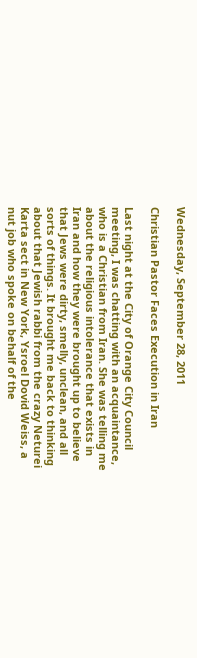Wednesday, September 28, 2011

Christian Pastor Faces Execution in Iran

Last night at the City of Orange City Council meeting, I was chatting with an acquaintance, who is a Christian from Iran. She was telling me about the religious intolerance that exists in Iran and how they were brought up to believe that Jews were dirty, smelly, unclean, and all sorts of things. It brought me back to thinking about that Jewish rabbi from the crazy Neturei Karta sect in New York, Ysroel Dovid Weiss, a nut job who spoke on behalf of the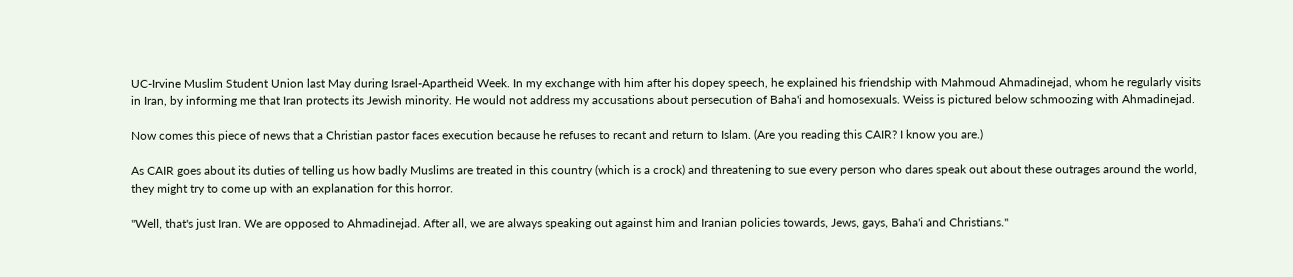UC-Irvine Muslim Student Union last May during Israel-Apartheid Week. In my exchange with him after his dopey speech, he explained his friendship with Mahmoud Ahmadinejad, whom he regularly visits in Iran, by informing me that Iran protects its Jewish minority. He would not address my accusations about persecution of Baha'i and homosexuals. Weiss is pictured below schmoozing with Ahmadinejad.

Now comes this piece of news that a Christian pastor faces execution because he refuses to recant and return to Islam. (Are you reading this CAIR? I know you are.)

As CAIR goes about its duties of telling us how badly Muslims are treated in this country (which is a crock) and threatening to sue every person who dares speak out about these outrages around the world, they might try to come up with an explanation for this horror.

"Well, that's just Iran. We are opposed to Ahmadinejad. After all, we are always speaking out against him and Iranian policies towards, Jews, gays, Baha'i and Christians."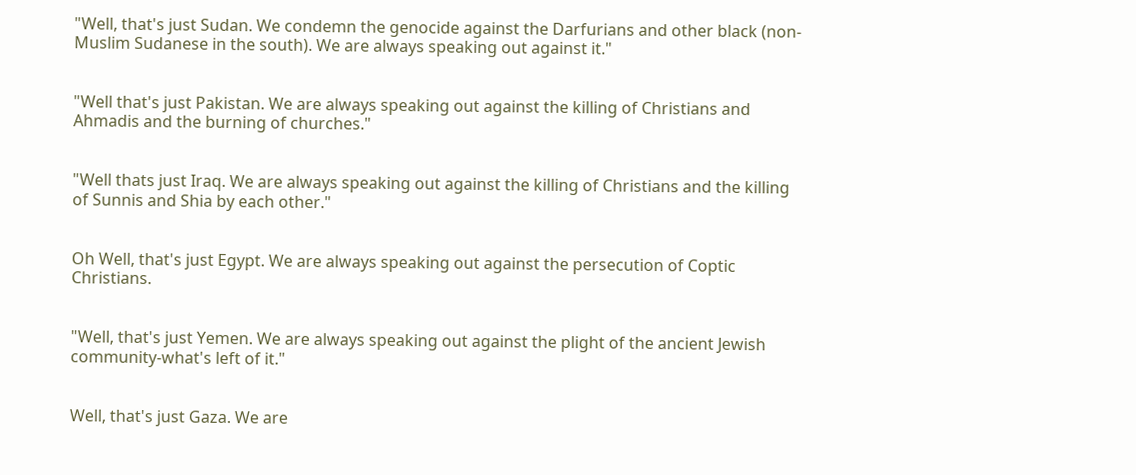"Well, that's just Sudan. We condemn the genocide against the Darfurians and other black (non-Muslim Sudanese in the south). We are always speaking out against it."


"Well that's just Pakistan. We are always speaking out against the killing of Christians and Ahmadis and the burning of churches."


"Well thats just Iraq. We are always speaking out against the killing of Christians and the killing of Sunnis and Shia by each other."


Oh Well, that's just Egypt. We are always speaking out against the persecution of Coptic Christians.


"Well, that's just Yemen. We are always speaking out against the plight of the ancient Jewish community-what's left of it."


Well, that's just Gaza. We are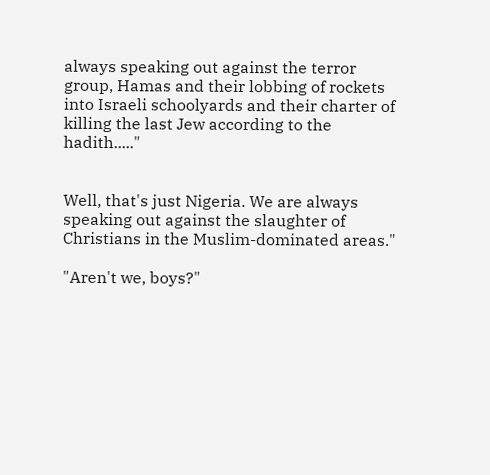always speaking out against the terror group, Hamas and their lobbing of rockets into Israeli schoolyards and their charter of killing the last Jew according to the hadith....."


Well, that's just Nigeria. We are always speaking out against the slaughter of Christians in the Muslim-dominated areas."

"Aren't we, boys?"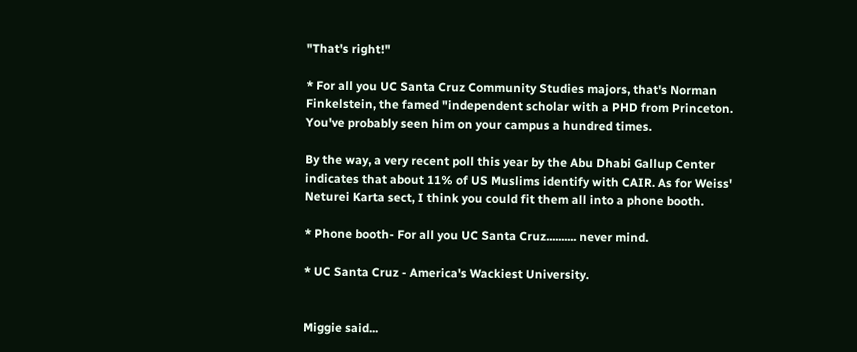"That's right!"

* For all you UC Santa Cruz Community Studies majors, that's Norman Finkelstein, the famed "independent scholar with a PHD from Princeton. You've probably seen him on your campus a hundred times.

By the way, a very recent poll this year by the Abu Dhabi Gallup Center indicates that about 11% of US Muslims identify with CAIR. As for Weiss' Neturei Karta sect, I think you could fit them all into a phone booth.

* Phone booth- For all you UC Santa Cruz.......... never mind.

* UC Santa Cruz - America's Wackiest University.


Miggie said...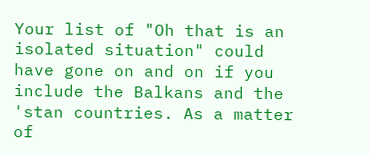Your list of "Oh that is an isolated situation" could have gone on and on if you include the Balkans and the 'stan countries. As a matter of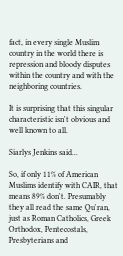fact, in every single Muslim country in the world there is repression and bloody disputes within the country and with the neighboring countries.

It is surprising that this singular characteristic isn't obvious and well known to all.

Siarlys Jenkins said...

So, if only 11% of American Muslims identify with CAIR, that means 89% don't. Presumably they all read the same Qu'ran, just as Roman Catholics, Greek Orthodox, Pentecostals, Presbyterians and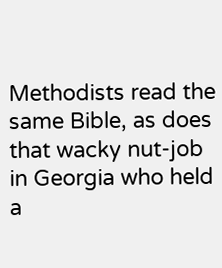Methodists read the same Bible, as does that wacky nut-job in Georgia who held a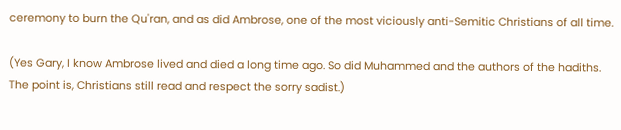ceremony to burn the Qu'ran, and as did Ambrose, one of the most viciously anti-Semitic Christians of all time.

(Yes Gary, I know Ambrose lived and died a long time ago. So did Muhammed and the authors of the hadiths. The point is, Christians still read and respect the sorry sadist.)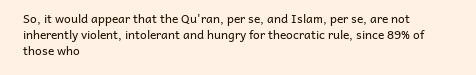So, it would appear that the Qu'ran, per se, and Islam, per se, are not inherently violent, intolerant and hungry for theocratic rule, since 89% of those who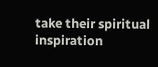take their spiritual inspiration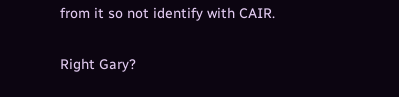from it so not identify with CAIR.

Right Gary?